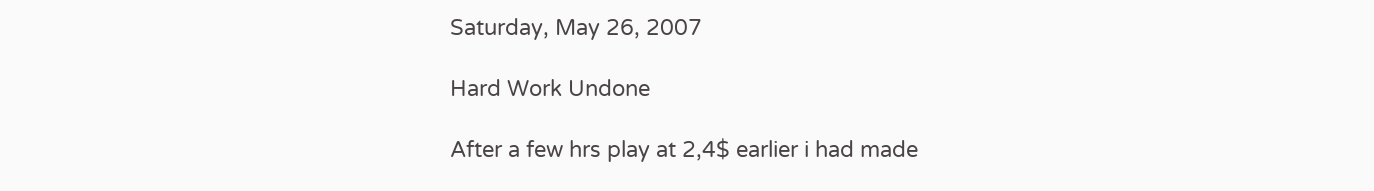Saturday, May 26, 2007

Hard Work Undone

After a few hrs play at 2,4$ earlier i had made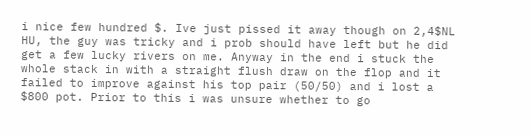i nice few hundred $. Ive just pissed it away though on 2,4$NL HU, the guy was tricky and i prob should have left but he did get a few lucky rivers on me. Anyway in the end i stuck the whole stack in with a straight flush draw on the flop and it failed to improve against his top pair (50/50) and i lost a $800 pot. Prior to this i was unsure whether to go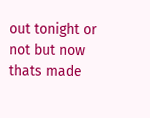out tonight or not but now thats made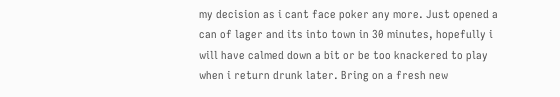my decision as i cant face poker any more. Just opened a can of lager and its into town in 30 minutes, hopefully i will have calmed down a bit or be too knackered to play when i return drunk later. Bring on a fresh new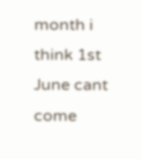month i think 1st June cant come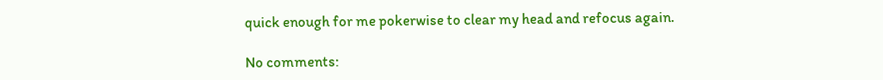quick enough for me pokerwise to clear my head and refocus again.

No comments: